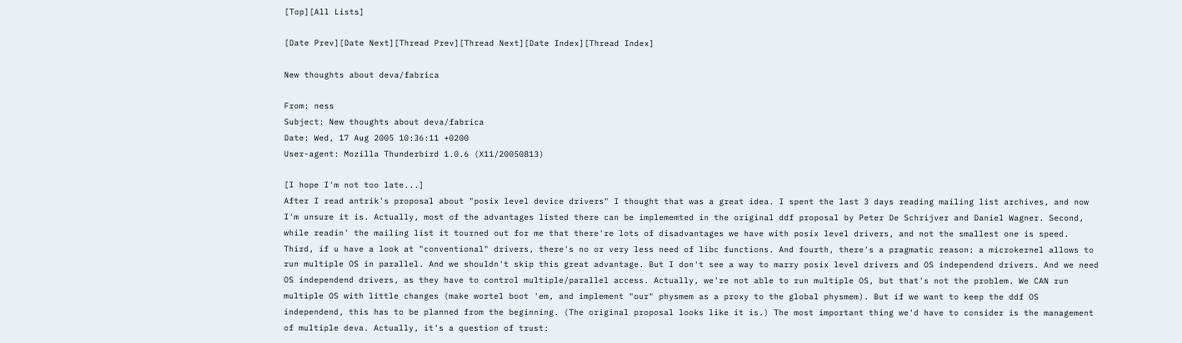[Top][All Lists]

[Date Prev][Date Next][Thread Prev][Thread Next][Date Index][Thread Index]

New thoughts about deva/fabrica

From: ness
Subject: New thoughts about deva/fabrica
Date: Wed, 17 Aug 2005 10:36:11 +0200
User-agent: Mozilla Thunderbird 1.0.6 (X11/20050813)

[I hope I'm not too late...]
After I read antrik's proposal about "posix level device drivers" I thought that was a great idea. I spent the last 3 days reading mailing list archives, and now I'm unsure it is. Actually, most of the advantages listed there can be implememted in the original ddf proposal by Peter De Schrijver and Daniel Wagner. Second, while readin' the mailing list it tourned out for me that there're lots of disadvantages we have with posix level drivers, and not the smallest one is speed. Third, if u have a look at "conventional" drivers, there's no or very less need of libc functions. And fourth, there's a pragmatic reason: a microkernel allows to run multiple OS in parallel. And we shouldn't skip this great advantage. But I don't see a way to marry posix level drivers and OS independend drivers. And we need OS independend drivers, as they have to control multiple/parallel access. Actually, we're not able to run multiple OS, but that's not the problem. We CAN run multiple OS with little changes (make wortel boot 'em, and implement "our" physmem as a proxy to the global physmem). But if we want to keep the ddf OS independend, this has to be planned from the beginning. (The original proposal looks like it is.) The most important thing we'd have to consider is the management of multiple deva. Actually, it's a question of trust: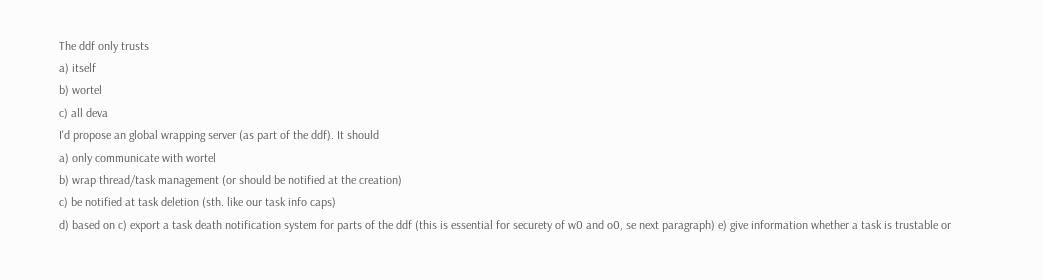The ddf only trusts
a) itself
b) wortel
c) all deva
I'd propose an global wrapping server (as part of the ddf). It should
a) only communicate with wortel
b) wrap thread/task management (or should be notified at the creation)
c) be notified at task deletion (sth. like our task info caps)
d) based on c) export a task death notification system for parts of the ddf (this is essential for securety of w0 and o0, se next paragraph) e) give information whether a task is trustable or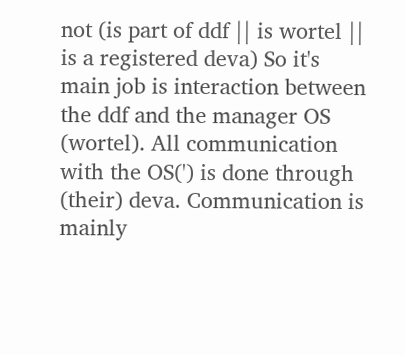not (is part of ddf || is wortel || is a registered deva) So it's main job is interaction between the ddf and the manager OS (wortel). All communication with the OS(') is done through (their) deva. Communication is mainly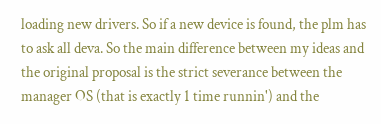loading new drivers. So if a new device is found, the plm has to ask all deva. So the main difference between my ideas and the original proposal is the strict severance between the manager OS (that is exactly 1 time runnin') and the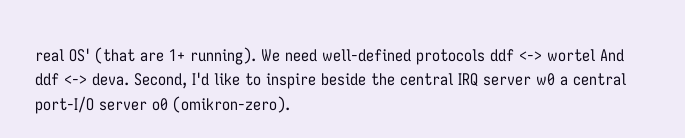real OS' (that are 1+ running). We need well-defined protocols ddf <-> wortel And ddf <-> deva. Second, I'd like to inspire beside the central IRQ server w0 a central port-I/O server o0 (omikron-zero).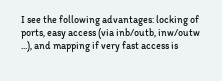I see the following advantages: locking of ports, easy access (via inb/outb, inw/outw ...), and mapping if very fast access is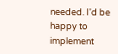needed. I'd be happy to implement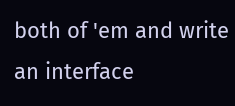both of 'em and write an interface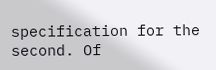specification for the second. Of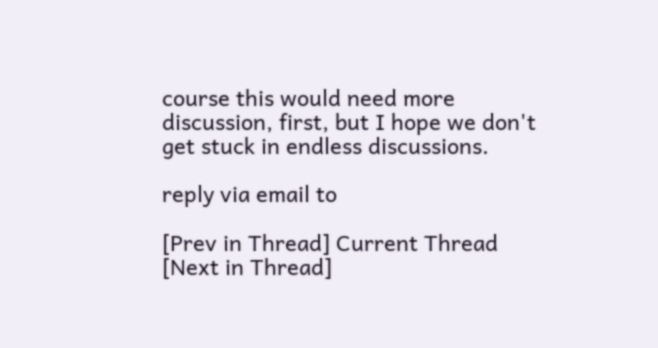course this would need more discussion, first, but I hope we don't get stuck in endless discussions.

reply via email to

[Prev in Thread] Current Thread [Next in Thread]